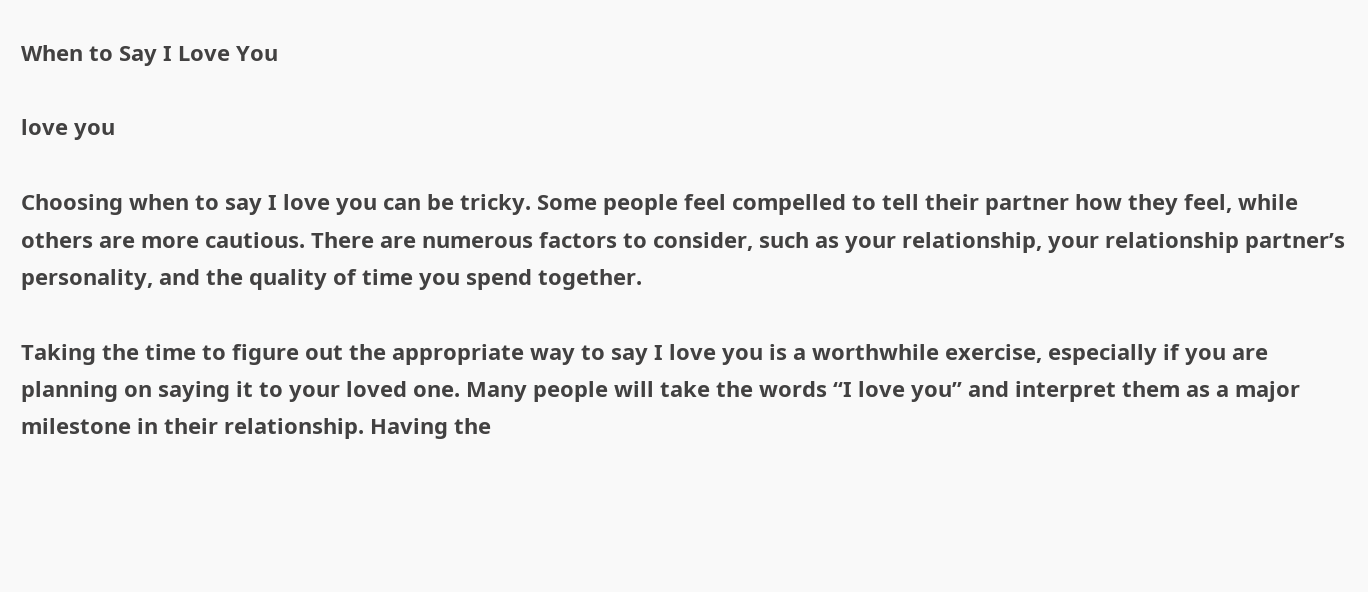When to Say I Love You

love you

Choosing when to say I love you can be tricky. Some people feel compelled to tell their partner how they feel, while others are more cautious. There are numerous factors to consider, such as your relationship, your relationship partner’s personality, and the quality of time you spend together.

Taking the time to figure out the appropriate way to say I love you is a worthwhile exercise, especially if you are planning on saying it to your loved one. Many people will take the words “I love you” and interpret them as a major milestone in their relationship. Having the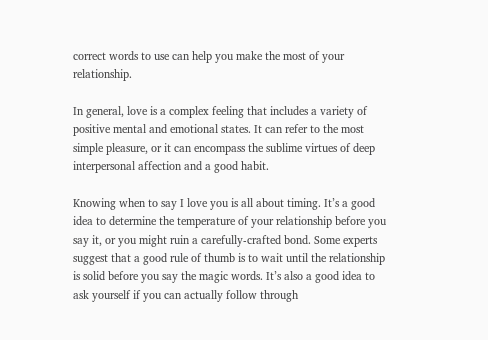correct words to use can help you make the most of your relationship.

In general, love is a complex feeling that includes a variety of positive mental and emotional states. It can refer to the most simple pleasure, or it can encompass the sublime virtues of deep interpersonal affection and a good habit.

Knowing when to say I love you is all about timing. It’s a good idea to determine the temperature of your relationship before you say it, or you might ruin a carefully-crafted bond. Some experts suggest that a good rule of thumb is to wait until the relationship is solid before you say the magic words. It’s also a good idea to ask yourself if you can actually follow through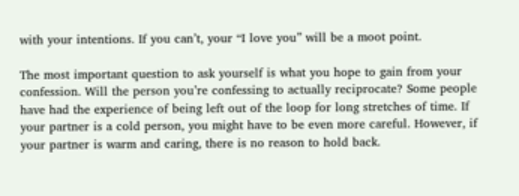with your intentions. If you can’t, your “I love you” will be a moot point.

The most important question to ask yourself is what you hope to gain from your confession. Will the person you’re confessing to actually reciprocate? Some people have had the experience of being left out of the loop for long stretches of time. If your partner is a cold person, you might have to be even more careful. However, if your partner is warm and caring, there is no reason to hold back.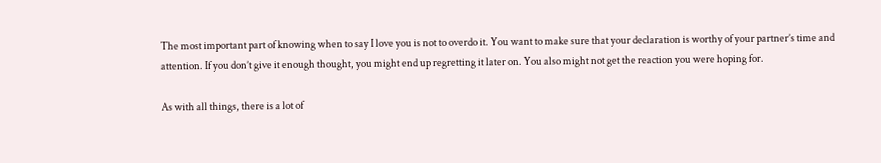The most important part of knowing when to say I love you is not to overdo it. You want to make sure that your declaration is worthy of your partner’s time and attention. If you don’t give it enough thought, you might end up regretting it later on. You also might not get the reaction you were hoping for.

As with all things, there is a lot of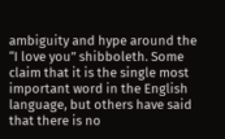ambiguity and hype around the “I love you” shibboleth. Some claim that it is the single most important word in the English language, but others have said that there is no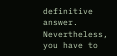definitive answer. Nevertheless, you have to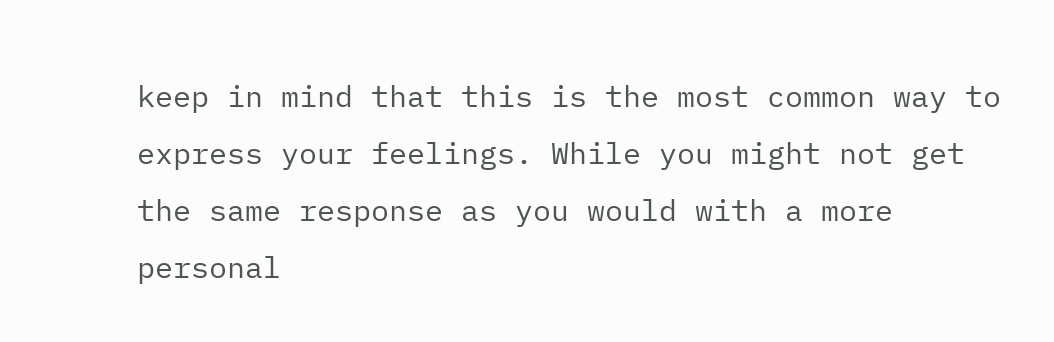keep in mind that this is the most common way to express your feelings. While you might not get the same response as you would with a more personal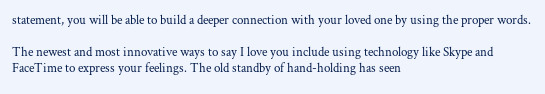statement, you will be able to build a deeper connection with your loved one by using the proper words.

The newest and most innovative ways to say I love you include using technology like Skype and FaceTime to express your feelings. The old standby of hand-holding has seen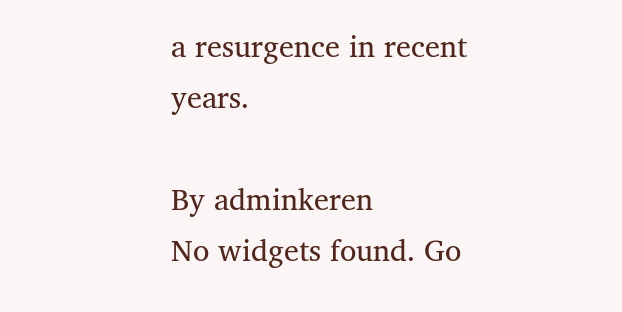a resurgence in recent years.

By adminkeren
No widgets found. Go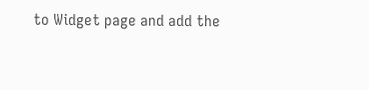to Widget page and add the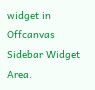widget in Offcanvas Sidebar Widget Area.